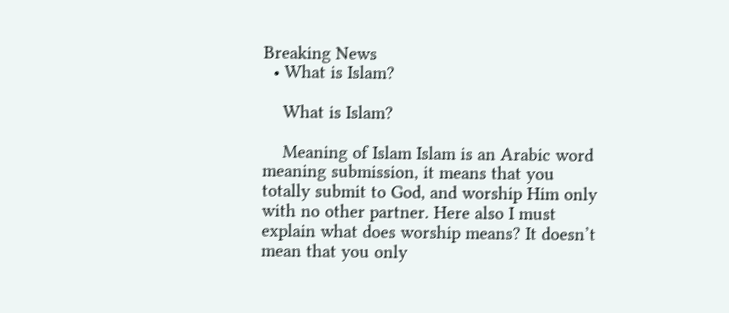Breaking News
  • What is Islam?

    What is Islam?

    Meaning of Islam Islam is an Arabic word meaning submission, it means that you totally submit to God, and worship Him only with no other partner. Here also I must explain what does worship means? It doesn’t mean that you only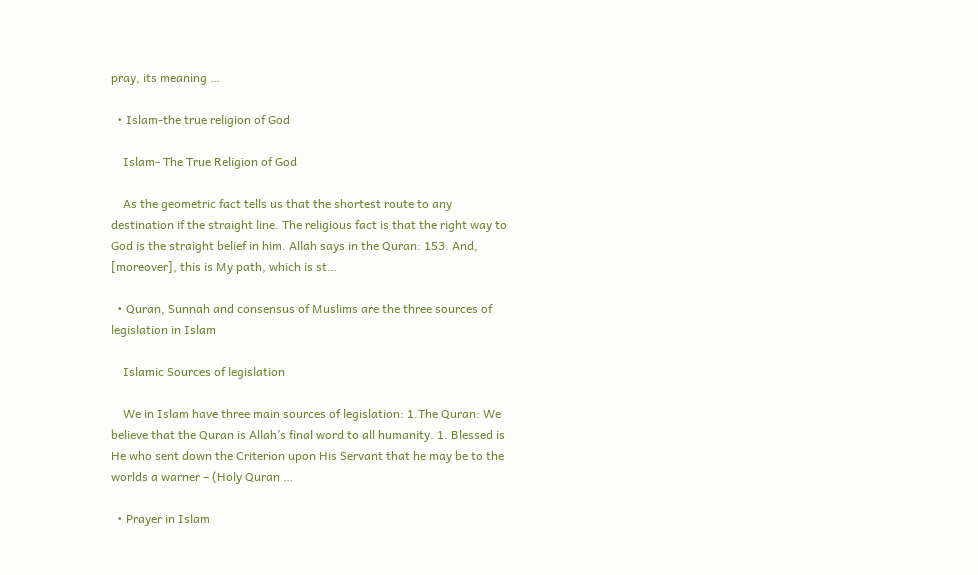pray, its meaning …

  • Islam-the true religion of God

    Islam- The True Religion of God

    As the geometric fact tells us that the shortest route to any destination if the straight line. The religious fact is that the right way to God is the straight belief in him. Allah says in the Quran: 153. And, [moreover], this is My path, which is st…

  • Quran, Sunnah and consensus of Muslims are the three sources of legislation in Islam

    Islamic Sources of legislation

    We in Islam have three main sources of legislation: 1.The Quran: We believe that the Quran is Allah’s final word to all humanity. 1. Blessed is He who sent down the Criterion upon His Servant that he may be to the worlds a warner – (Holy Quran …

  • Prayer in Islam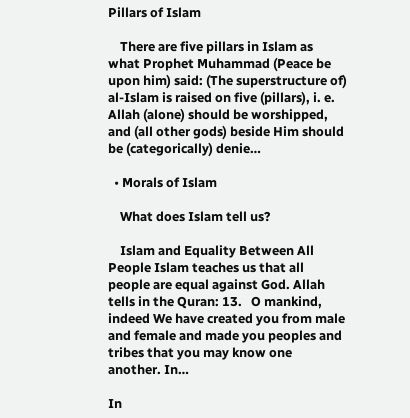Pillars of Islam

    There are five pillars in Islam as what Prophet Muhammad (Peace be upon him) said: (The superstructure of) al-Islam is raised on five (pillars), i. e. Allah (alone) should be worshipped, and (all other gods) beside Him should be (categorically) denie…

  • Morals of Islam

    What does Islam tell us?

    Islam and Equality Between All People Islam teaches us that all people are equal against God. Allah tells in the Quran: 13.   O mankind, indeed We have created you from male and female and made you peoples and tribes that you may know one another. In…

In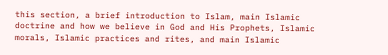this section, a brief introduction to Islam, main Islamic doctrine and how we believe in God and His Prophets, Islamic morals, Islamic practices and rites, and main Islamic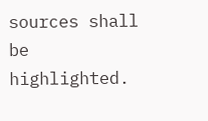sources shall be highlighted.